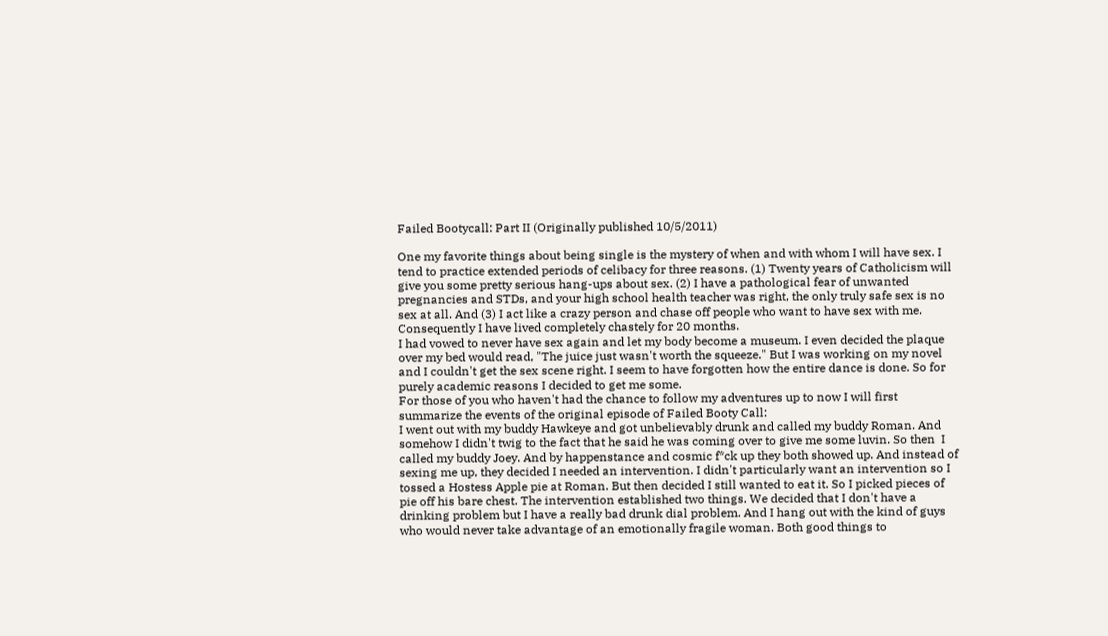Failed Bootycall: Part II (Originally published 10/5/2011)

One my favorite things about being single is the mystery of when and with whom I will have sex. I tend to practice extended periods of celibacy for three reasons. (1) Twenty years of Catholicism will give you some pretty serious hang-ups about sex. (2) I have a pathological fear of unwanted pregnancies and STDs, and your high school health teacher was right, the only truly safe sex is no sex at all. And (3) I act like a crazy person and chase off people who want to have sex with me. Consequently I have lived completely chastely for 20 months.
I had vowed to never have sex again and let my body become a museum. I even decided the plaque over my bed would read, "The juice just wasn't worth the squeeze." But I was working on my novel and I couldn't get the sex scene right. I seem to have forgotten how the entire dance is done. So for purely academic reasons I decided to get me some.
For those of you who haven't had the chance to follow my adventures up to now I will first summarize the events of the original episode of Failed Booty Call:
I went out with my buddy Hawkeye and got unbelievably drunk and called my buddy Roman. And somehow I didn't twig to the fact that he said he was coming over to give me some luvin. So then  I called my buddy Joey. And by happenstance and cosmic f*ck up they both showed up. And instead of sexing me up, they decided I needed an intervention. I didn't particularly want an intervention so I tossed a Hostess Apple pie at Roman. But then decided I still wanted to eat it. So I picked pieces of pie off his bare chest. The intervention established two things. We decided that I don't have a drinking problem but I have a really bad drunk dial problem. And I hang out with the kind of guys who would never take advantage of an emotionally fragile woman. Both good things to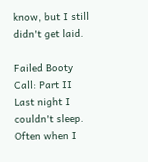know, but I still didn't get laid.

Failed Booty Call: Part II
Last night I couldn't sleep. Often when I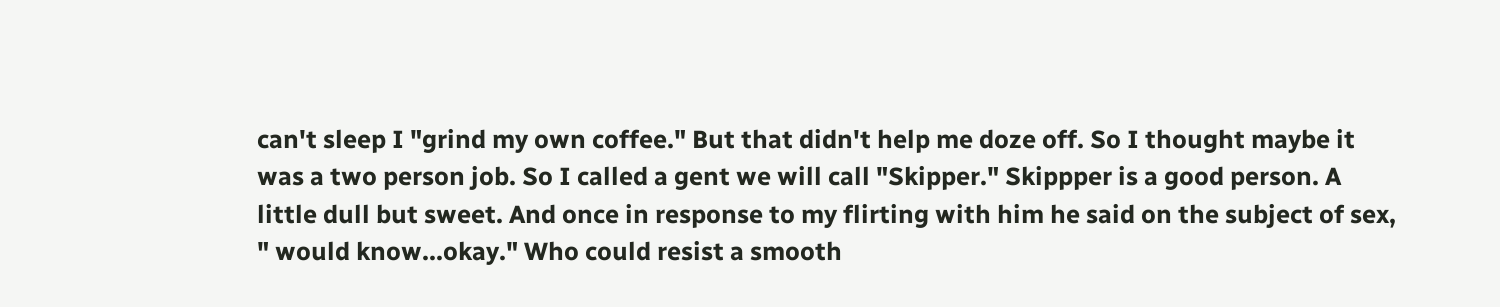can't sleep I "grind my own coffee." But that didn't help me doze off. So I thought maybe it was a two person job. So I called a gent we will call "Skipper." Skippper is a good person. A little dull but sweet. And once in response to my flirting with him he said on the subject of sex, " would know...okay." Who could resist a smooth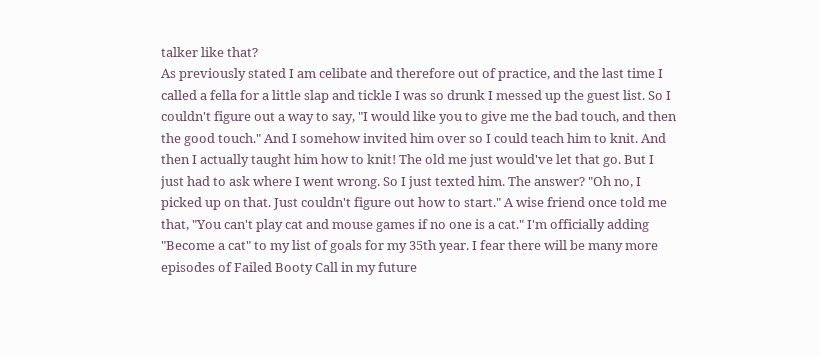talker like that?
As previously stated I am celibate and therefore out of practice, and the last time I called a fella for a little slap and tickle I was so drunk I messed up the guest list. So I couldn't figure out a way to say, "I would like you to give me the bad touch, and then the good touch." And I somehow invited him over so I could teach him to knit. And then I actually taught him how to knit! The old me just would've let that go. But I just had to ask where I went wrong. So I just texted him. The answer? "Oh no, I picked up on that. Just couldn't figure out how to start." A wise friend once told me that, "You can't play cat and mouse games if no one is a cat." I'm officially adding "Become a cat" to my list of goals for my 35th year. I fear there will be many more episodes of Failed Booty Call in my future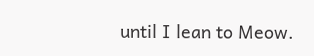until I lean to Meow.